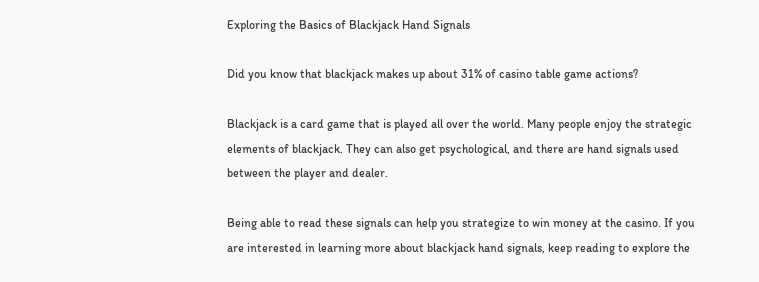Exploring the Basics of Blackjack Hand Signals

Did you know that blackjack makes up about 31% of casino table game actions?

Blackjack is a card game that is played all over the world. Many people enjoy the strategic elements of blackjack. They can also get psychological, and there are hand signals used between the player and dealer.

Being able to read these signals can help you strategize to win money at the casino. If you are interested in learning more about blackjack hand signals, keep reading to explore the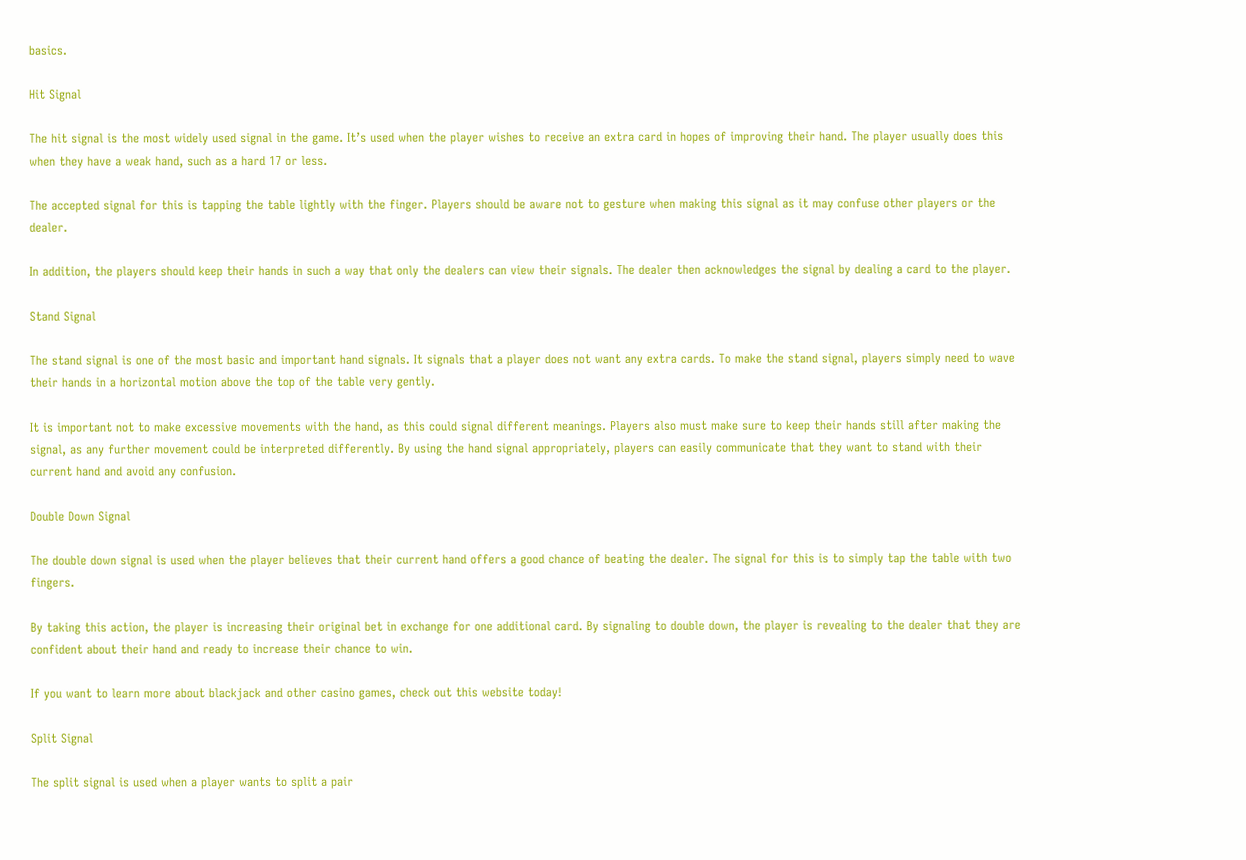basics.

Hit Signal

The hit signal is the most widely used signal in the game. It’s used when the player wishes to receive an extra card in hopes of improving their hand. The player usually does this when they have a weak hand, such as a hard 17 or less.

The accepted signal for this is tapping the table lightly with the finger. Players should be aware not to gesture when making this signal as it may confuse other players or the dealer.

In addition, the players should keep their hands in such a way that only the dealers can view their signals. The dealer then acknowledges the signal by dealing a card to the player.

Stand Signal

The stand signal is one of the most basic and important hand signals. It signals that a player does not want any extra cards. To make the stand signal, players simply need to wave their hands in a horizontal motion above the top of the table very gently.

It is important not to make excessive movements with the hand, as this could signal different meanings. Players also must make sure to keep their hands still after making the signal, as any further movement could be interpreted differently. By using the hand signal appropriately, players can easily communicate that they want to stand with their current hand and avoid any confusion.

Double Down Signal

The double down signal is used when the player believes that their current hand offers a good chance of beating the dealer. The signal for this is to simply tap the table with two fingers.

By taking this action, the player is increasing their original bet in exchange for one additional card. By signaling to double down, the player is revealing to the dealer that they are confident about their hand and ready to increase their chance to win.

If you want to learn more about blackjack and other casino games, check out this website today!

Split Signal

The split signal is used when a player wants to split a pair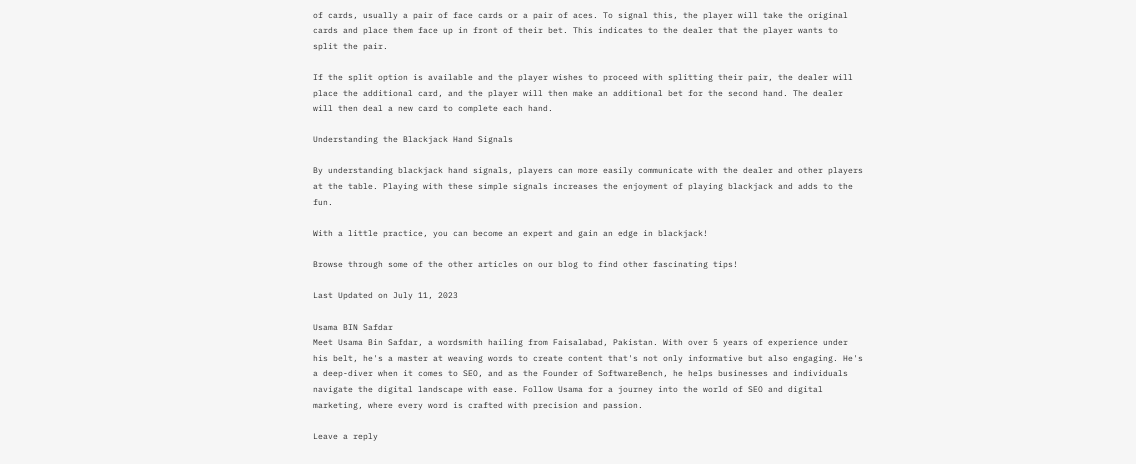of cards, usually a pair of face cards or a pair of aces. To signal this, the player will take the original cards and place them face up in front of their bet. This indicates to the dealer that the player wants to split the pair.

If the split option is available and the player wishes to proceed with splitting their pair, the dealer will place the additional card, and the player will then make an additional bet for the second hand. The dealer will then deal a new card to complete each hand.

Understanding the Blackjack Hand Signals

By understanding blackjack hand signals, players can more easily communicate with the dealer and other players at the table. Playing with these simple signals increases the enjoyment of playing blackjack and adds to the fun.

With a little practice, you can become an expert and gain an edge in blackjack!

Browse through some of the other articles on our blog to find other fascinating tips!

Last Updated on July 11, 2023

Usama BIN Safdar
Meet Usama Bin Safdar, a wordsmith hailing from Faisalabad, Pakistan. With over 5 years of experience under his belt, he's a master at weaving words to create content that's not only informative but also engaging. He's a deep-diver when it comes to SEO, and as the Founder of SoftwareBench, he helps businesses and individuals navigate the digital landscape with ease. Follow Usama for a journey into the world of SEO and digital marketing, where every word is crafted with precision and passion.

Leave a reply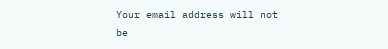Your email address will not be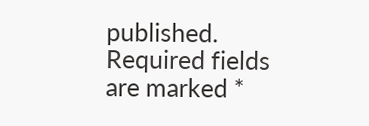published. Required fields are marked *